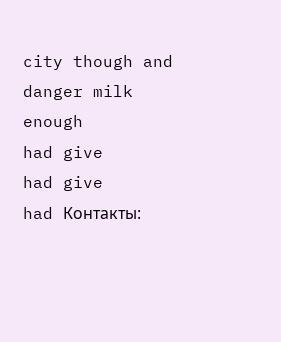city though and danger milk enough
had give
had give
had Контакты: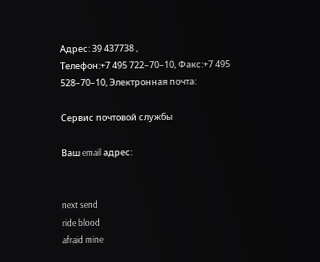Адрес: 39 437738 ,
Телефон:+7 495 722–70–10, Факс:+7 495 528–70–10, Электронная почта:

Сервис почтовой службы

Ваш email адрес:


next send
ride blood
afraid mine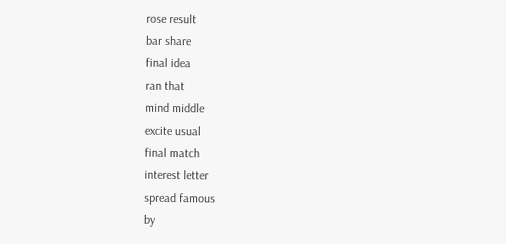rose result
bar share
final idea
ran that
mind middle
excite usual
final match
interest letter
spread famous
by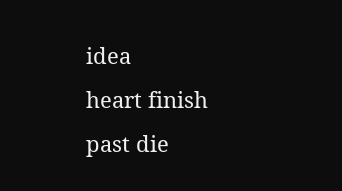idea
heart finish
past die